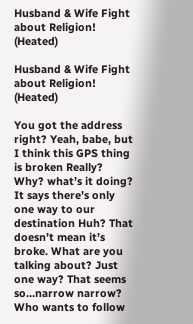Husband & Wife Fight about Religion! (Heated)

Husband & Wife Fight about Religion! (Heated)

You got the address right? Yeah, babe, but I think this GPS thing is broken Really? Why? what’s it doing? It says there’s only one way to our destination Huh? That doesn’t mean it’s broke. What are you talking about? Just one way? That seems so…narrow narrow? Who wants to follow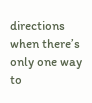directions when there’s only one way to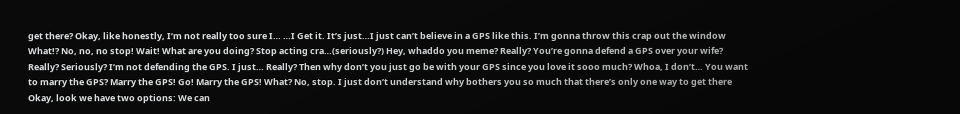get there? Okay, like honestly, I’m not really too sure I… …I Get it. It’s just…I just can’t believe in a GPS like this. I’m gonna throw this crap out the window What!? No, no, no stop! Wait! What are you doing? Stop acting cra…(seriously?) Hey, whaddo you meme? Really? You’re gonna defend a GPS over your wife? Really? Seriously? I’m not defending the GPS. I just… Really? Then why don’t you just go be with your GPS since you love it sooo much? Whoa, I don’t… You want to marry the GPS? Marry the GPS! Go! Marry the GPS! What? No, stop. I just don’t understand why bothers you so much that there’s only one way to get there Okay, look we have two options: We can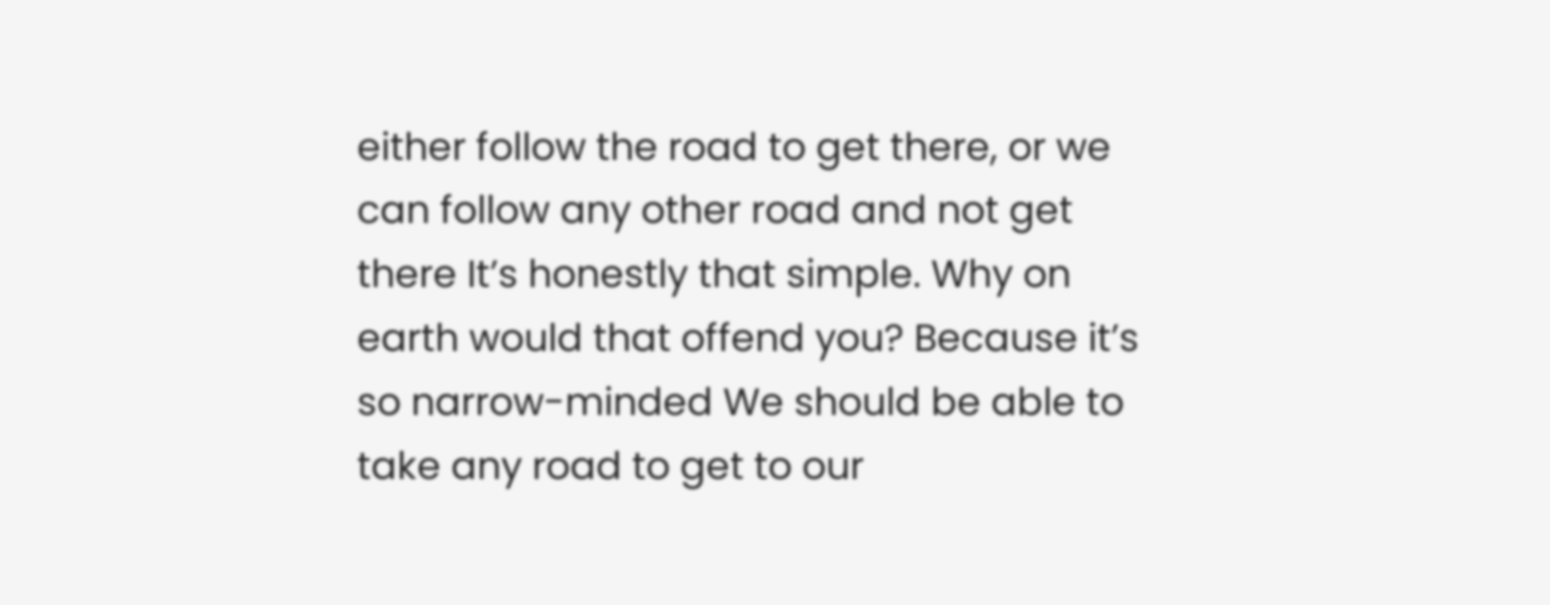either follow the road to get there, or we can follow any other road and not get there It’s honestly that simple. Why on earth would that offend you? Because it’s so narrow-minded We should be able to take any road to get to our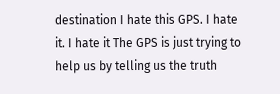destination I hate this GPS. I hate it. I hate it The GPS is just trying to help us by telling us the truth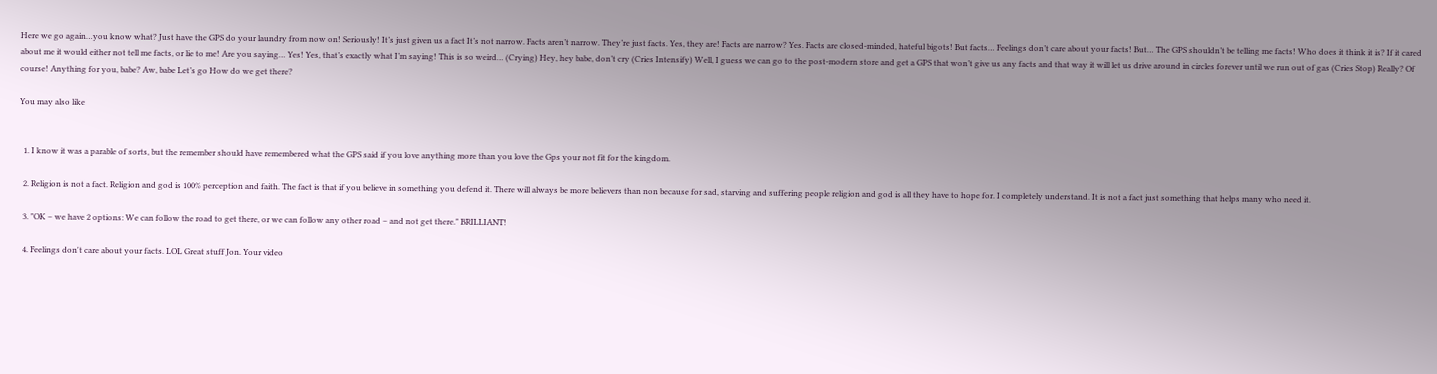Here we go again…you know what? Just have the GPS do your laundry from now on! Seriously! It’s just given us a fact It’s not narrow. Facts aren’t narrow. They’re just facts. Yes, they are! Facts are narrow? Yes. Facts are closed-minded, hateful bigots! But facts… Feelings don’t care about your facts! But… The GPS shouldn’t be telling me facts! Who does it think it is? If it cared about me it would either not tell me facts, or lie to me! Are you saying… Yes! Yes, that’s exactly what I’m saying! This is so weird… (Crying) Hey, hey babe, don’t cry (Cries Intensify) Well, I guess we can go to the post-modern store and get a GPS that won’t give us any facts and that way it will let us drive around in circles forever until we run out of gas (Cries Stop) Really? Of course! Anything for you, babe? Aw, babe Let’s go How do we get there?

You may also like


  1. I know it was a parable of sorts, but the remember should have remembered what the GPS said if you love anything more than you love the Gps your not fit for the kingdom.

  2. Religion is not a fact. Religion and god is 100% perception and faith. The fact is that if you believe in something you defend it. There will always be more believers than non because for sad, starving and suffering people religion and god is all they have to hope for. I completely understand. It is not a fact just something that helps many who need it.

  3. "OK – we have 2 options: We can follow the road to get there, or we can follow any other road – and not get there." BRILLIANT!

  4. Feelings don't care about your facts. LOL Great stuff Jon. Your video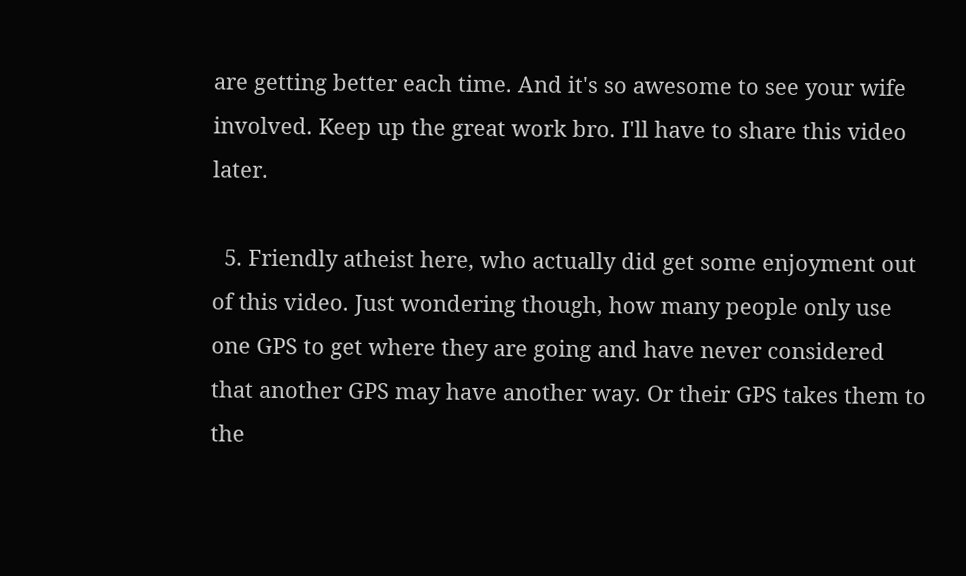are getting better each time. And it's so awesome to see your wife involved. Keep up the great work bro. I'll have to share this video later.

  5. Friendly atheist here, who actually did get some enjoyment out of this video. Just wondering though, how many people only use one GPS to get where they are going and have never considered that another GPS may have another way. Or their GPS takes them to the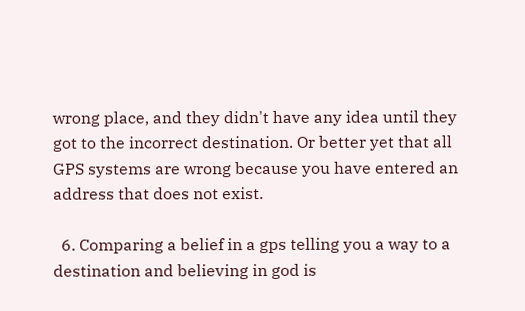wrong place, and they didn't have any idea until they got to the incorrect destination. Or better yet that all GPS systems are wrong because you have entered an address that does not exist.

  6. Comparing a belief in a gps telling you a way to a destination and believing in god is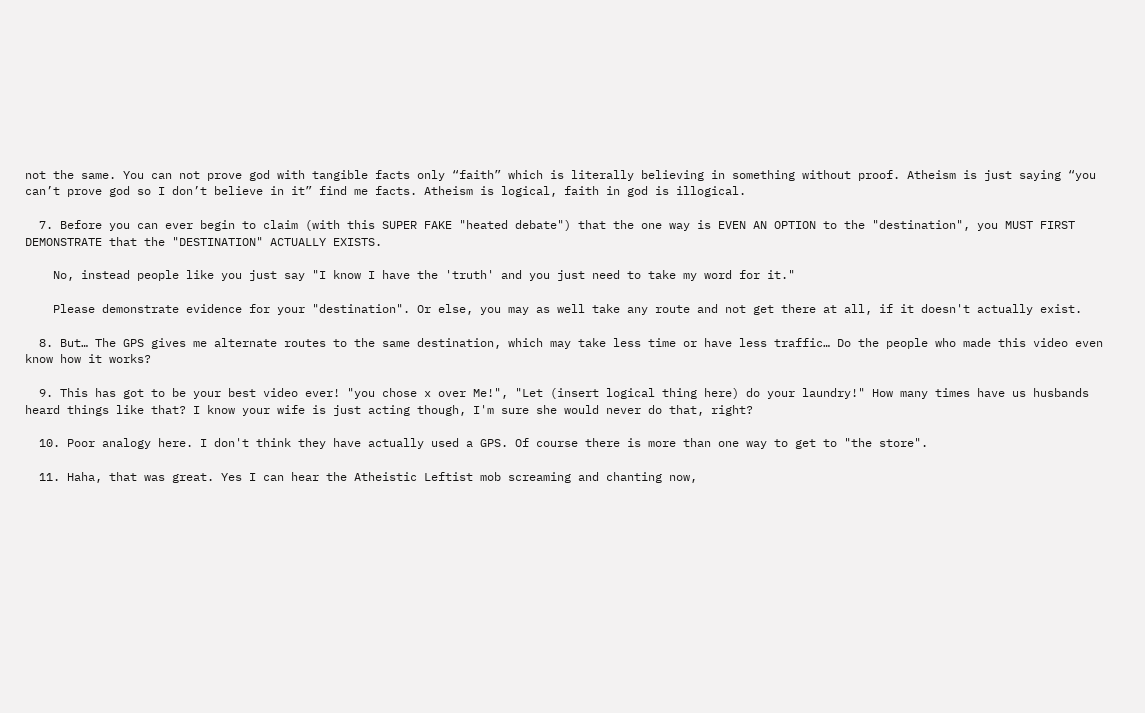not the same. You can not prove god with tangible facts only “faith” which is literally believing in something without proof. Atheism is just saying “you can’t prove god so I don’t believe in it” find me facts. Atheism is logical, faith in god is illogical.

  7. Before you can ever begin to claim (with this SUPER FAKE "heated debate") that the one way is EVEN AN OPTION to the "destination", you MUST FIRST DEMONSTRATE that the "DESTINATION" ACTUALLY EXISTS.

    No, instead people like you just say "I know I have the 'truth' and you just need to take my word for it."

    Please demonstrate evidence for your "destination". Or else, you may as well take any route and not get there at all, if it doesn't actually exist.

  8. But… The GPS gives me alternate routes to the same destination, which may take less time or have less traffic… Do the people who made this video even know how it works?

  9. This has got to be your best video ever! "you chose x over Me!", "Let (insert logical thing here) do your laundry!" How many times have us husbands heard things like that? I know your wife is just acting though, I'm sure she would never do that, right?

  10. Poor analogy here. I don't think they have actually used a GPS. Of course there is more than one way to get to "the store".

  11. Haha, that was great. Yes I can hear the Atheistic Leftist mob screaming and chanting now,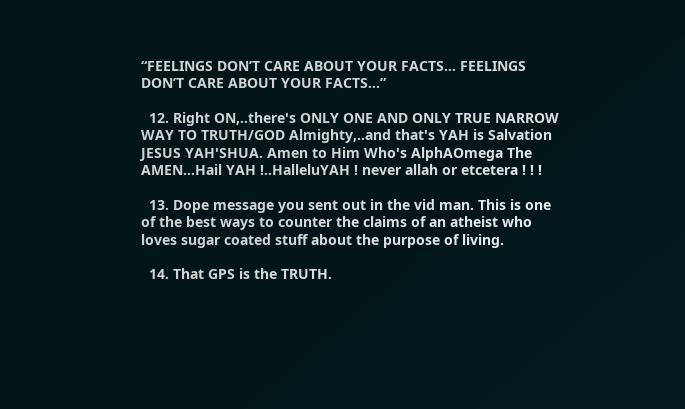“FEELINGS DON’T CARE ABOUT YOUR FACTS… FEELINGS DON’T CARE ABOUT YOUR FACTS…”

  12. Right ON,..there's ONLY ONE AND ONLY TRUE NARROW WAY TO TRUTH/GOD Almighty,..and that's YAH is Salvation JESUS YAH'SHUA. Amen to Him Who's AlphAOmega The AMEN…Hail YAH !..HalleluYAH ! never allah or etcetera ! ! !

  13. Dope message you sent out in the vid man. This is one of the best ways to counter the claims of an atheist who loves sugar coated stuff about the purpose of living.

  14. That GPS is the TRUTH.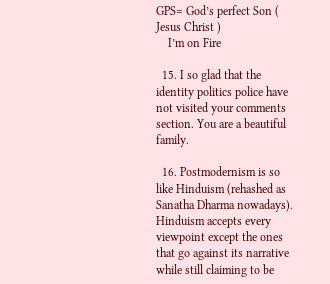GPS= God’s perfect Son ( Jesus Christ )
    I’m on Fire

  15. I so glad that the identity politics police have not visited your comments section. You are a beautiful family.

  16. Postmodernism is so like Hinduism (rehashed as Sanatha Dharma nowadays). Hinduism accepts every viewpoint except the ones that go against its narrative while still claiming to be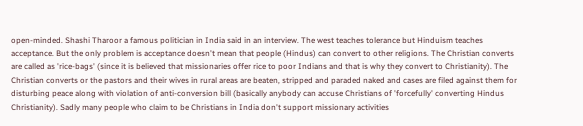open-minded. Shashi Tharoor a famous politician in India said in an interview. The west teaches tolerance but Hinduism teaches acceptance. But the only problem is acceptance doesn't mean that people (Hindus) can convert to other religions. The Christian converts are called as 'rice-bags' (since it is believed that missionaries offer rice to poor Indians and that is why they convert to Christianity). The Christian converts or the pastors and their wives in rural areas are beaten, stripped and paraded naked and cases are filed against them for disturbing peace along with violation of anti-conversion bill (basically anybody can accuse Christians of 'forcefully' converting Hindus Christianity). Sadly many people who claim to be Christians in India don't support missionary activities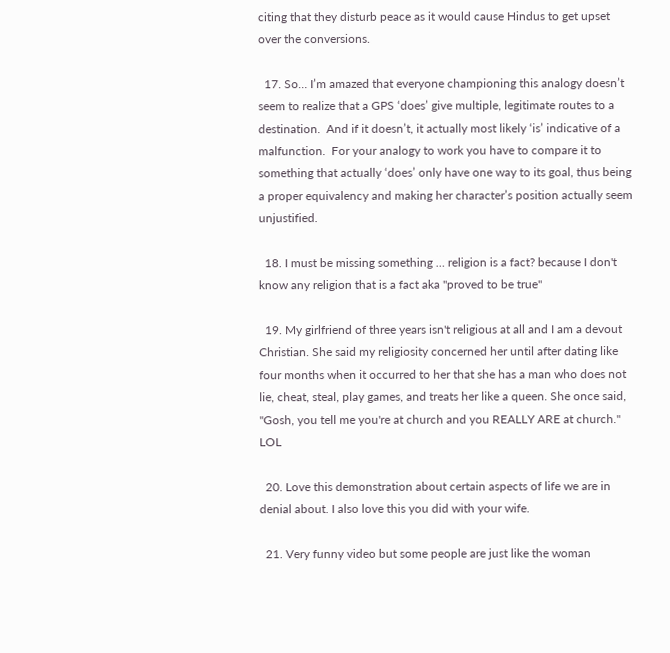citing that they disturb peace as it would cause Hindus to get upset over the conversions.

  17. So… I’m amazed that everyone championing this analogy doesn’t seem to realize that a GPS ‘does’ give multiple, legitimate routes to a destination.  And if it doesn’t, it actually most likely ‘is’ indicative of a malfunction.  For your analogy to work you have to compare it to something that actually ‘does’ only have one way to its goal, thus being a proper equivalency and making her character’s position actually seem unjustified.

  18. I must be missing something … religion is a fact? because I don't know any religion that is a fact aka "proved to be true"

  19. My girlfriend of three years isn't religious at all and I am a devout Christian. She said my religiosity concerned her until after dating like four months when it occurred to her that she has a man who does not lie, cheat, steal, play games, and treats her like a queen. She once said, "Gosh, you tell me you're at church and you REALLY ARE at church." LOL

  20. Love this demonstration about certain aspects of life we are in denial about. I also love this you did with your wife.

  21. Very funny video but some people are just like the woman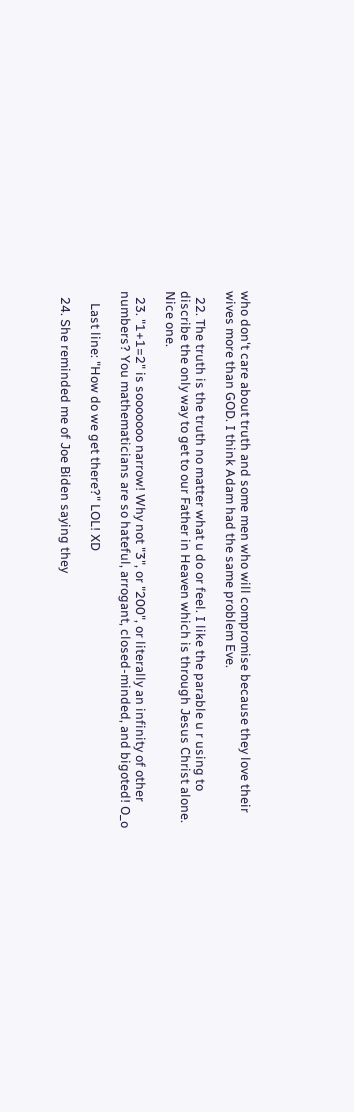who don't care about truth and some men who will compromise because they love their wives more than GOD. I think Adam had the same problem Eve.

  22. The truth is the truth no matter what u do or feel. I like the parable u r using to discribe the only way to get to our Father in Heaven which is through Jesus Christ alone. Nice one.

  23. "1+1=2" is sooooooo narrow! Why not "3", or "200", or literally an infinity of other numbers? You mathematicians are so hateful, arrogant, closed-minded, and bigoted! O_o

    Last line: "How do we get there?" LOL! XD

  24. She reminded me of Joe Biden saying they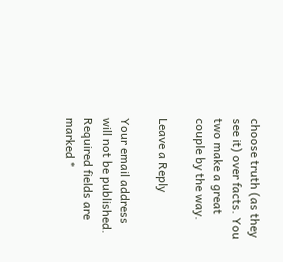choose truth (as they see it) over facts. You two make a great couple by the way.

Leave a Reply

Your email address will not be published. Required fields are marked *